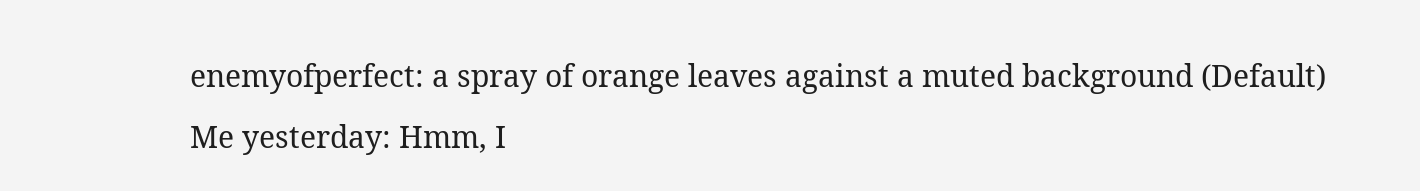enemyofperfect: a spray of orange leaves against a muted background (Default)
Me yesterday: Hmm, I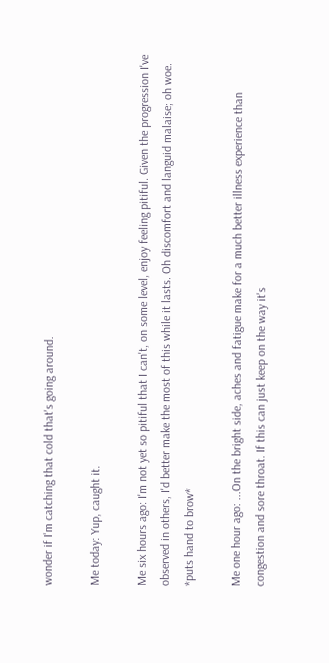wonder if I'm catching that cold that's going around.

Me today: Yup, caught it.

Me six hours ago: I'm not yet so pitiful that I can't, on some level, enjoy feeling pitiful. Given the progression I've observed in others, I'd better make the most of this while it lasts. Oh discomfort and languid malaise; oh woe. *puts hand to brow*

Me one hour ago: ...On the bright side, aches and fatigue make for a much better illness experience than congestion and sore throat. If this can just keep on the way it's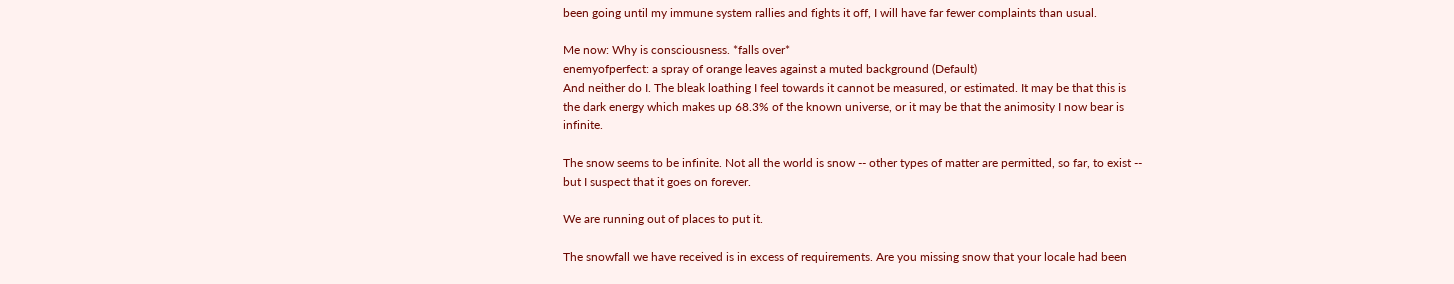been going until my immune system rallies and fights it off, I will have far fewer complaints than usual.

Me now: Why is consciousness. *falls over*
enemyofperfect: a spray of orange leaves against a muted background (Default)
And neither do I. The bleak loathing I feel towards it cannot be measured, or estimated. It may be that this is the dark energy which makes up 68.3% of the known universe, or it may be that the animosity I now bear is infinite.

The snow seems to be infinite. Not all the world is snow -- other types of matter are permitted, so far, to exist -- but I suspect that it goes on forever.

We are running out of places to put it.

The snowfall we have received is in excess of requirements. Are you missing snow that your locale had been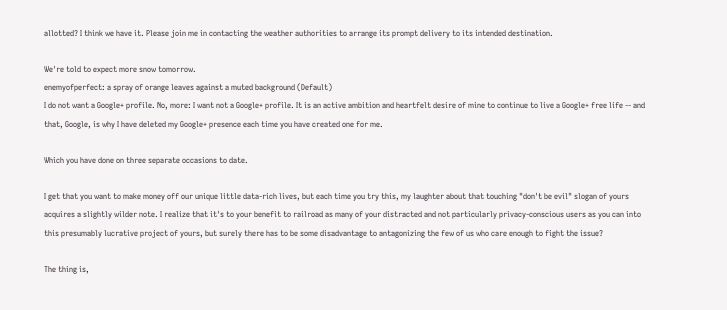allotted? I think we have it. Please join me in contacting the weather authorities to arrange its prompt delivery to its intended destination.

We're told to expect more snow tomorrow.
enemyofperfect: a spray of orange leaves against a muted background (Default)
I do not want a Google+ profile. No, more: I want not a Google+ profile. It is an active ambition and heartfelt desire of mine to continue to live a Google+ free life -- and that, Google, is why I have deleted my Google+ presence each time you have created one for me.

Which you have done on three separate occasions to date.

I get that you want to make money off our unique little data-rich lives, but each time you try this, my laughter about that touching "don't be evil" slogan of yours acquires a slightly wilder note. I realize that it's to your benefit to railroad as many of your distracted and not particularly privacy-conscious users as you can into this presumably lucrative project of yours, but surely there has to be some disadvantage to antagonizing the few of us who care enough to fight the issue?

The thing is,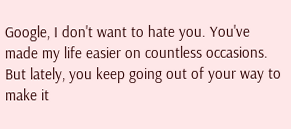Google, I don't want to hate you. You've made my life easier on countless occasions. But lately, you keep going out of your way to make it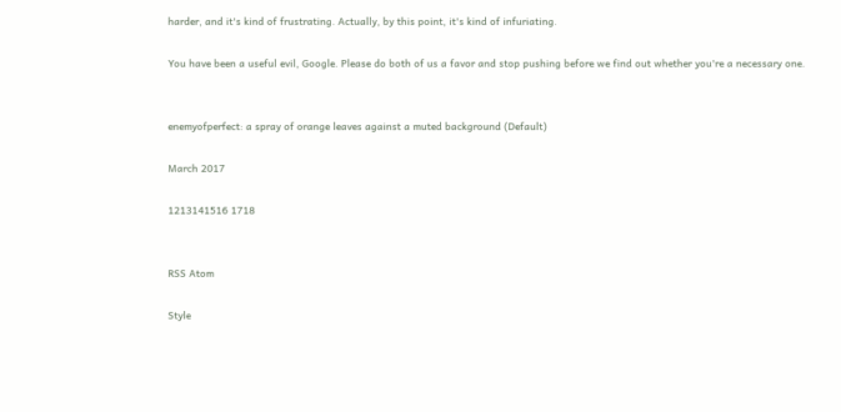harder, and it's kind of frustrating. Actually, by this point, it's kind of infuriating.

You have been a useful evil, Google. Please do both of us a favor and stop pushing before we find out whether you're a necessary one.


enemyofperfect: a spray of orange leaves against a muted background (Default)

March 2017

1213141516 1718


RSS Atom

Style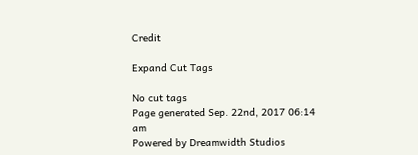Credit

Expand Cut Tags

No cut tags
Page generated Sep. 22nd, 2017 06:14 am
Powered by Dreamwidth Studios